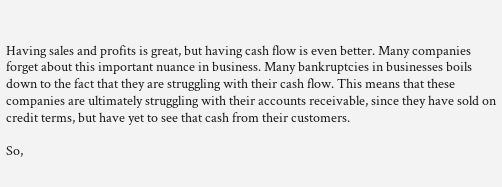Having sales and profits is great, but having cash flow is even better. Many companies forget about this important nuance in business. Many bankruptcies in businesses boils down to the fact that they are struggling with their cash flow. This means that these companies are ultimately struggling with their accounts receivable, since they have sold on credit terms, but have yet to see that cash from their customers.

So,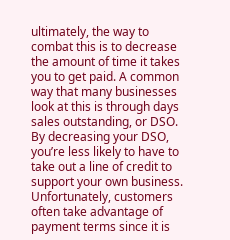ultimately, the way to combat this is to decrease the amount of time it takes you to get paid. A common way that many businesses look at this is through days sales outstanding, or DSO. By decreasing your DSO, you’re less likely to have to take out a line of credit to support your own business. Unfortunately, customers often take advantage of payment terms since it is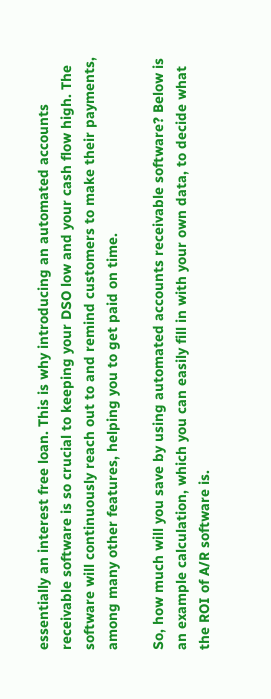essentially an interest free loan. This is why introducing an automated accounts receivable software is so crucial to keeping your DSO low and your cash flow high. The software will continuously reach out to and remind customers to make their payments, among many other features, helping you to get paid on time.

So, how much will you save by using automated accounts receivable software? Below is an example calculation, which you can easily fill in with your own data, to decide what the ROI of A/R software is.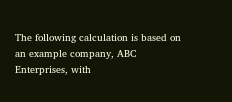The following calculation is based on an example company, ABC Enterprises, with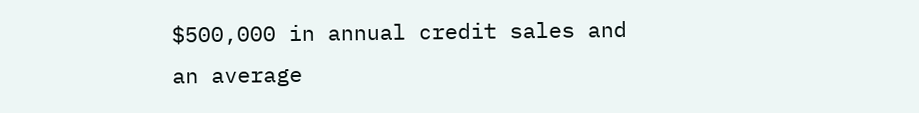$500,000 in annual credit sales and an average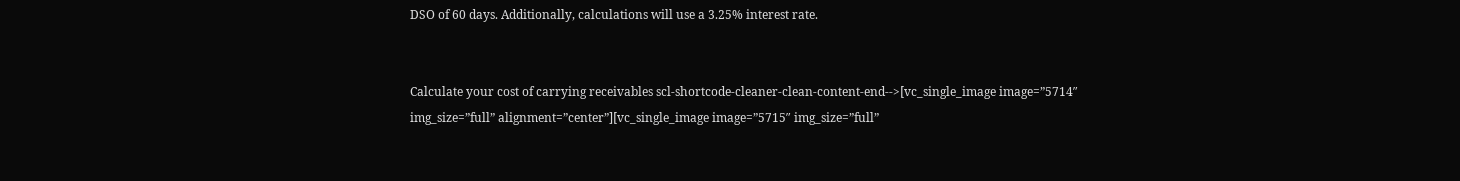DSO of 60 days. Additionally, calculations will use a 3.25% interest rate.


Calculate your cost of carrying receivables scl-shortcode-cleaner-clean-content-end-->[vc_single_image image=”5714″ img_size=”full” alignment=”center”][vc_single_image image=”5715″ img_size=”full”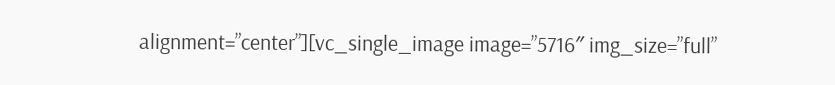alignment=”center”][vc_single_image image=”5716″ img_size=”full”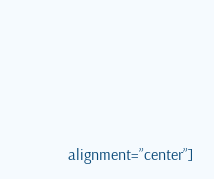alignment=”center”]